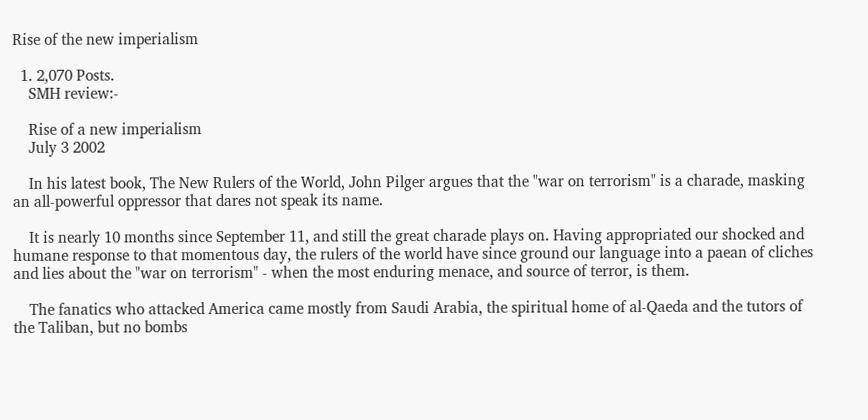Rise of the new imperialism

  1. 2,070 Posts.
    SMH review:-

    Rise of a new imperialism
    July 3 2002

    In his latest book, The New Rulers of the World, John Pilger argues that the "war on terrorism" is a charade, masking an all-powerful oppressor that dares not speak its name.

    It is nearly 10 months since September 11, and still the great charade plays on. Having appropriated our shocked and humane response to that momentous day, the rulers of the world have since ground our language into a paean of cliches and lies about the "war on terrorism" - when the most enduring menace, and source of terror, is them.

    The fanatics who attacked America came mostly from Saudi Arabia, the spiritual home of al-Qaeda and the tutors of the Taliban, but no bombs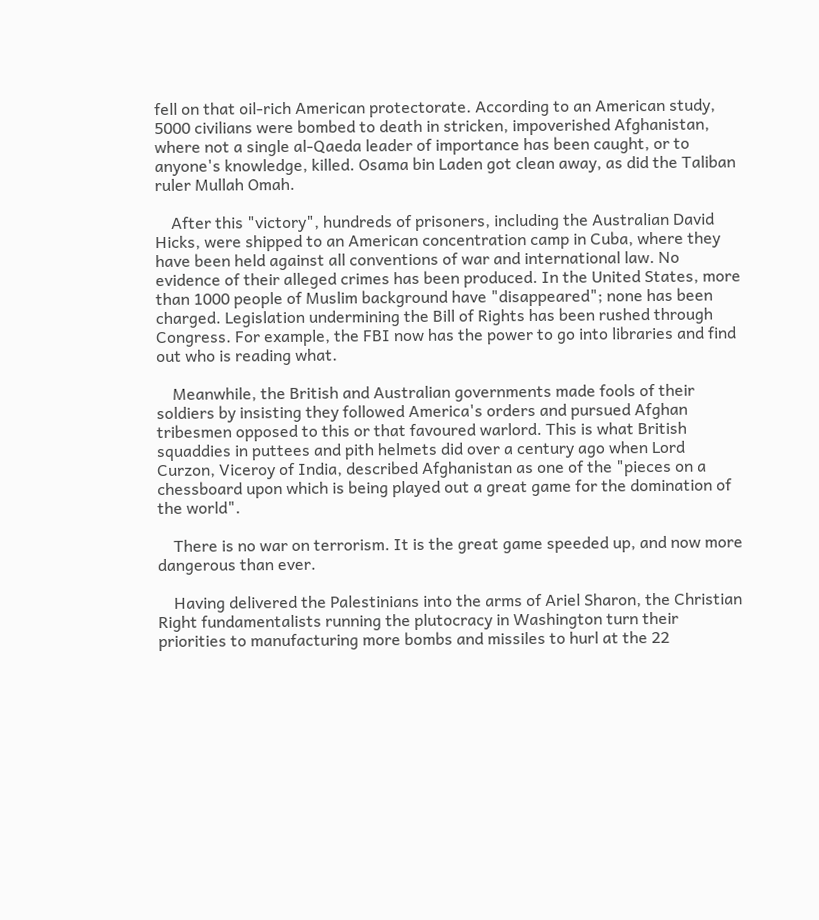fell on that oil-rich American protectorate. According to an American study, 5000 civilians were bombed to death in stricken, impoverished Afghanistan, where not a single al-Qaeda leader of importance has been caught, or to anyone's knowledge, killed. Osama bin Laden got clean away, as did the Taliban ruler Mullah Omah.

    After this "victory", hundreds of prisoners, including the Australian David Hicks, were shipped to an American concentration camp in Cuba, where they have been held against all conventions of war and international law. No evidence of their alleged crimes has been produced. In the United States, more than 1000 people of Muslim background have "disappeared"; none has been charged. Legislation undermining the Bill of Rights has been rushed through Congress. For example, the FBI now has the power to go into libraries and find out who is reading what.

    Meanwhile, the British and Australian governments made fools of their soldiers by insisting they followed America's orders and pursued Afghan tribesmen opposed to this or that favoured warlord. This is what British squaddies in puttees and pith helmets did over a century ago when Lord Curzon, Viceroy of India, described Afghanistan as one of the "pieces on a chessboard upon which is being played out a great game for the domination of the world".

    There is no war on terrorism. It is the great game speeded up, and now more dangerous than ever.

    Having delivered the Palestinians into the arms of Ariel Sharon, the Christian Right fundamentalists running the plutocracy in Washington turn their priorities to manufacturing more bombs and missiles to hurl at the 22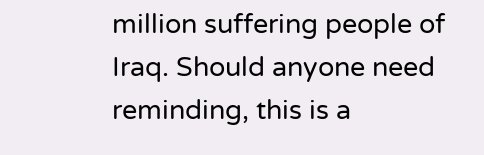million suffering people of Iraq. Should anyone need reminding, this is a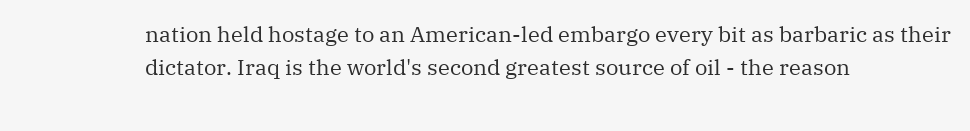nation held hostage to an American-led embargo every bit as barbaric as their dictator. Iraq is the world's second greatest source of oil - the reason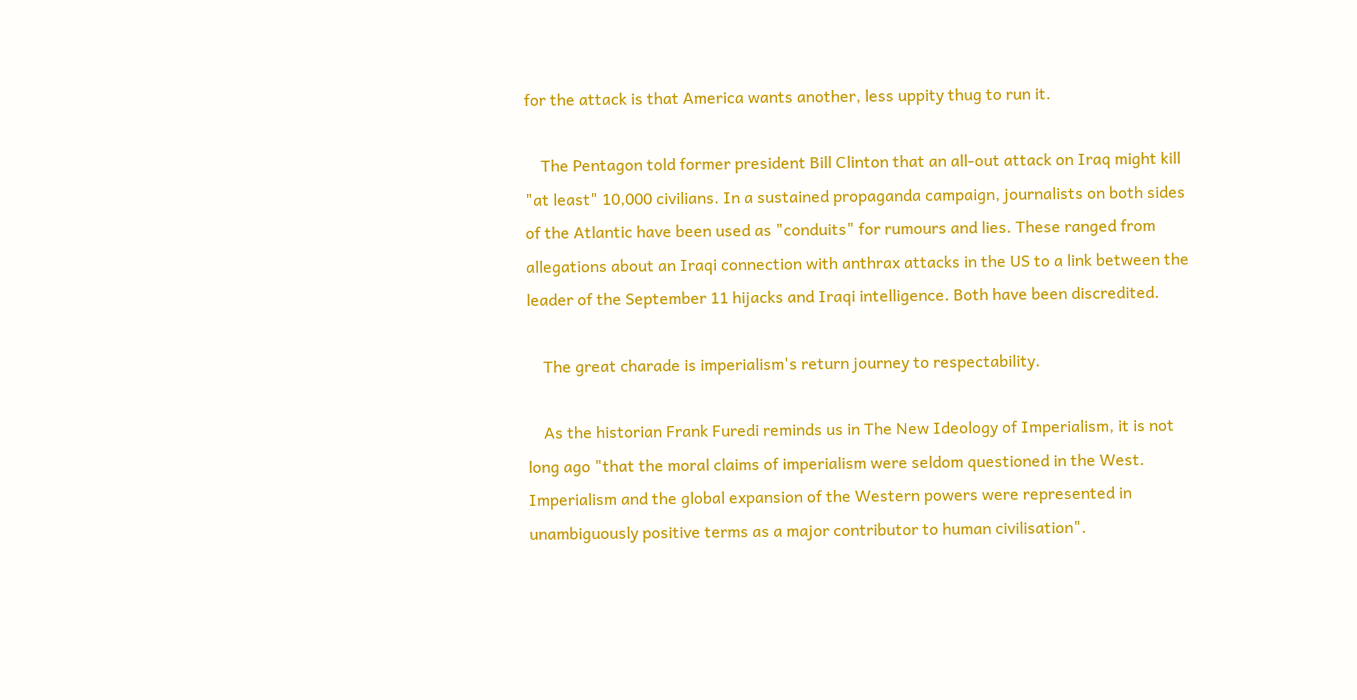for the attack is that America wants another, less uppity thug to run it.

    The Pentagon told former president Bill Clinton that an all-out attack on Iraq might kill "at least" 10,000 civilians. In a sustained propaganda campaign, journalists on both sides of the Atlantic have been used as "conduits" for rumours and lies. These ranged from allegations about an Iraqi connection with anthrax attacks in the US to a link between the leader of the September 11 hijacks and Iraqi intelligence. Both have been discredited.

    The great charade is imperialism's return journey to respectability.

    As the historian Frank Furedi reminds us in The New Ideology of Imperialism, it is not long ago "that the moral claims of imperialism were seldom questioned in the West. Imperialism and the global expansion of the Western powers were represented in unambiguously positive terms as a major contributor to human civilisation".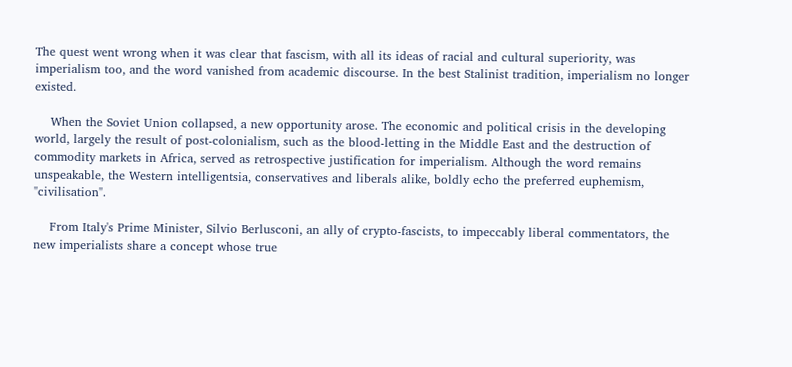The quest went wrong when it was clear that fascism, with all its ideas of racial and cultural superiority, was imperialism too, and the word vanished from academic discourse. In the best Stalinist tradition, imperialism no longer existed.

    When the Soviet Union collapsed, a new opportunity arose. The economic and political crisis in the developing world, largely the result of post-colonialism, such as the blood-letting in the Middle East and the destruction of commodity markets in Africa, served as retrospective justification for imperialism. Although the word remains unspeakable, the Western intelligentsia, conservatives and liberals alike, boldly echo the preferred euphemism, "civilisation".

    From Italy's Prime Minister, Silvio Berlusconi, an ally of crypto-fascists, to impeccably liberal commentators, the new imperialists share a concept whose true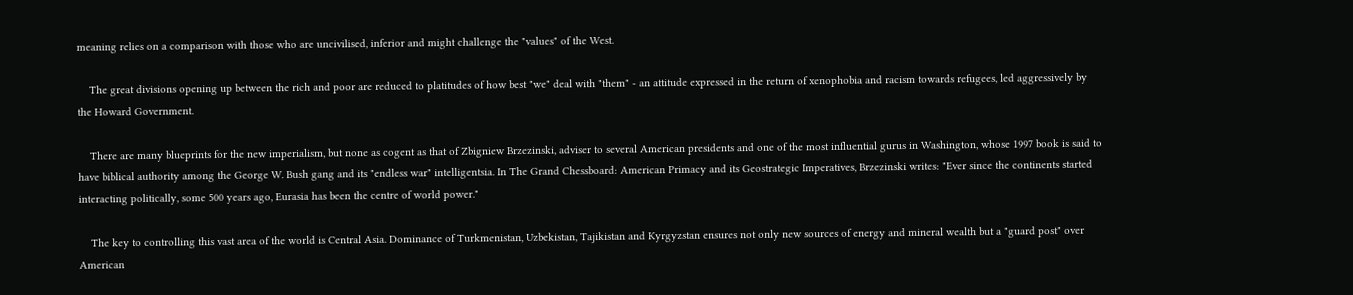meaning relies on a comparison with those who are uncivilised, inferior and might challenge the "values" of the West.

    The great divisions opening up between the rich and poor are reduced to platitudes of how best "we" deal with "them" - an attitude expressed in the return of xenophobia and racism towards refugees, led aggressively by the Howard Government.

    There are many blueprints for the new imperialism, but none as cogent as that of Zbigniew Brzezinski, adviser to several American presidents and one of the most influential gurus in Washington, whose 1997 book is said to have biblical authority among the George W. Bush gang and its "endless war" intelligentsia. In The Grand Chessboard: American Primacy and its Geostrategic Imperatives, Brzezinski writes: "Ever since the continents started interacting politically, some 500 years ago, Eurasia has been the centre of world power."

    The key to controlling this vast area of the world is Central Asia. Dominance of Turkmenistan, Uzbekistan, Tajikistan and Kyrgyzstan ensures not only new sources of energy and mineral wealth but a "guard post" over American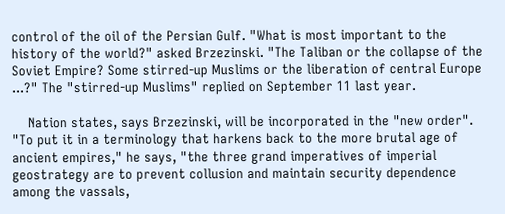control of the oil of the Persian Gulf. "What is most important to the history of the world?" asked Brzezinski. "The Taliban or the collapse of the Soviet Empire? Some stirred-up Muslims or the liberation of central Europe ...?" The "stirred-up Muslims" replied on September 11 last year.

    Nation states, says Brzezinski, will be incorporated in the "new order". "To put it in a terminology that harkens back to the more brutal age of ancient empires," he says, "the three grand imperatives of imperial geostrategy are to prevent collusion and maintain security dependence among the vassals,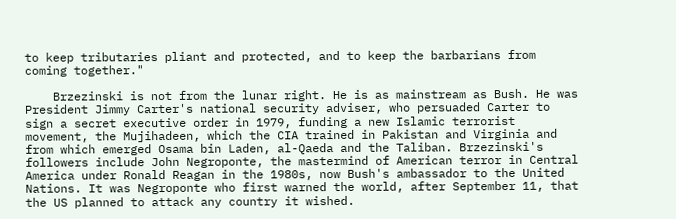to keep tributaries pliant and protected, and to keep the barbarians from coming together."

    Brzezinski is not from the lunar right. He is as mainstream as Bush. He was President Jimmy Carter's national security adviser, who persuaded Carter to sign a secret executive order in 1979, funding a new Islamic terrorist movement, the Mujihadeen, which the CIA trained in Pakistan and Virginia and from which emerged Osama bin Laden, al-Qaeda and the Taliban. Brzezinski's followers include John Negroponte, the mastermind of American terror in Central America under Ronald Reagan in the 1980s, now Bush's ambassador to the United Nations. It was Negroponte who first warned the world, after September 11, that the US planned to attack any country it wished.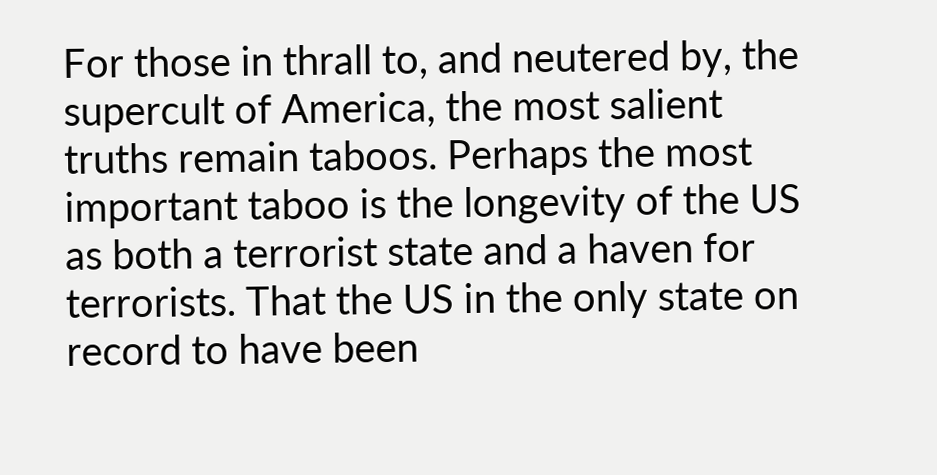For those in thrall to, and neutered by, the supercult of America, the most salient truths remain taboos. Perhaps the most important taboo is the longevity of the US as both a terrorist state and a haven for terrorists. That the US in the only state on record to have been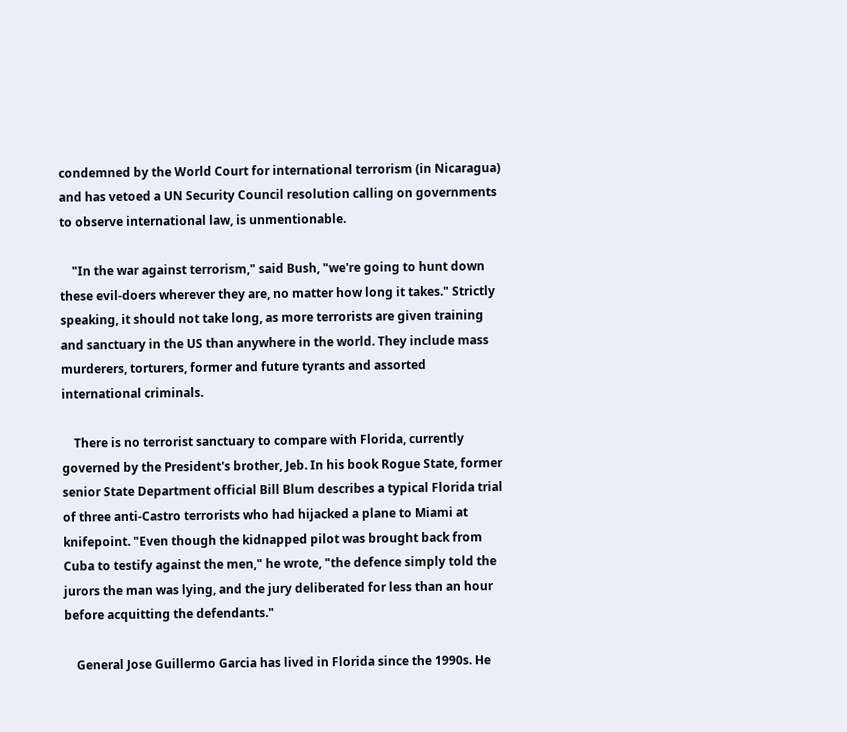condemned by the World Court for international terrorism (in Nicaragua) and has vetoed a UN Security Council resolution calling on governments to observe international law, is unmentionable.

    "In the war against terrorism," said Bush, "we're going to hunt down these evil-doers wherever they are, no matter how long it takes." Strictly speaking, it should not take long, as more terrorists are given training and sanctuary in the US than anywhere in the world. They include mass murderers, torturers, former and future tyrants and assorted international criminals.

    There is no terrorist sanctuary to compare with Florida, currently governed by the President's brother, Jeb. In his book Rogue State, former senior State Department official Bill Blum describes a typical Florida trial of three anti-Castro terrorists who had hijacked a plane to Miami at knifepoint. "Even though the kidnapped pilot was brought back from Cuba to testify against the men," he wrote, "the defence simply told the jurors the man was lying, and the jury deliberated for less than an hour before acquitting the defendants."

    General Jose Guillermo Garcia has lived in Florida since the 1990s. He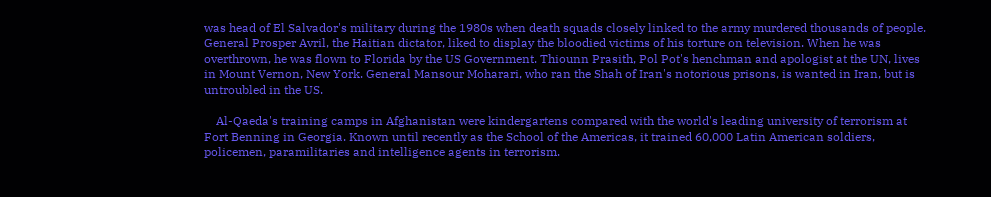was head of El Salvador's military during the 1980s when death squads closely linked to the army murdered thousands of people. General Prosper Avril, the Haitian dictator, liked to display the bloodied victims of his torture on television. When he was overthrown, he was flown to Florida by the US Government. Thiounn Prasith, Pol Pot's henchman and apologist at the UN, lives in Mount Vernon, New York. General Mansour Moharari, who ran the Shah of Iran's notorious prisons, is wanted in Iran, but is untroubled in the US.

    Al-Qaeda's training camps in Afghanistan were kindergartens compared with the world's leading university of terrorism at Fort Benning in Georgia. Known until recently as the School of the Americas, it trained 60,000 Latin American soldiers, policemen, paramilitaries and intelligence agents in terrorism.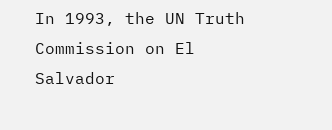In 1993, the UN Truth Commission on El Salvador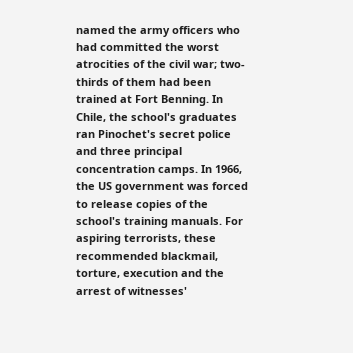named the army officers who had committed the worst atrocities of the civil war; two-thirds of them had been trained at Fort Benning. In Chile, the school's graduates ran Pinochet's secret police and three principal concentration camps. In 1966, the US government was forced to release copies of the school's training manuals. For aspiring terrorists, these recommended blackmail, torture, execution and the arrest of witnesses'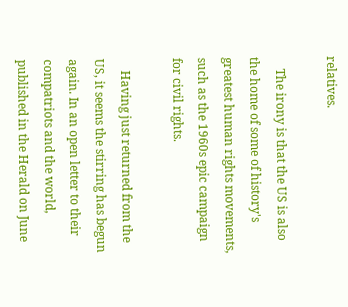relatives.

    The irony is that the US is also the home of some of history's greatest human rights movements, such as the 1960s epic campaign for civil rights.

    Having just returned from the US, it seems the stirring has begun again. In an open letter to their compatriots and the world, published in the Herald on June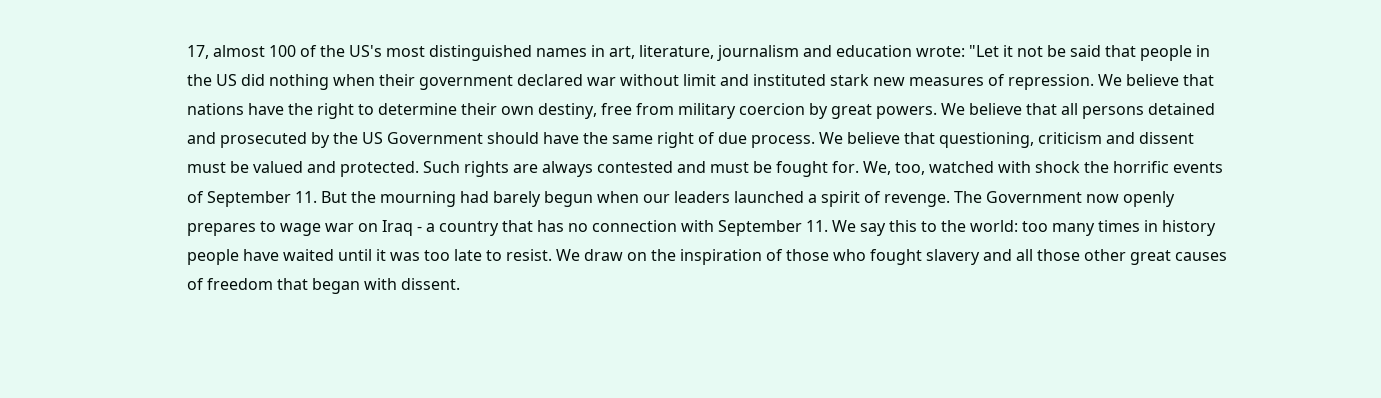17, almost 100 of the US's most distinguished names in art, literature, journalism and education wrote: "Let it not be said that people in the US did nothing when their government declared war without limit and instituted stark new measures of repression. We believe that nations have the right to determine their own destiny, free from military coercion by great powers. We believe that all persons detained and prosecuted by the US Government should have the same right of due process. We believe that questioning, criticism and dissent must be valued and protected. Such rights are always contested and must be fought for. We, too, watched with shock the horrific events of September 11. But the mourning had barely begun when our leaders launched a spirit of revenge. The Government now openly prepares to wage war on Iraq - a country that has no connection with September 11. We say this to the world: too many times in history people have waited until it was too late to resist. We draw on the inspiration of those who fought slavery and all those other great causes of freedom that began with dissent.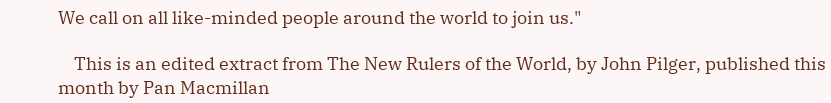We call on all like-minded people around the world to join us."

    This is an edited extract from The New Rulers of the World, by John Pilger, published this month by Pan Macmillan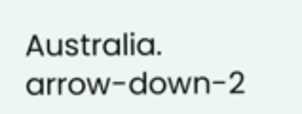Australia.
arrow-down-2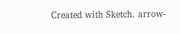Created with Sketch. arrow-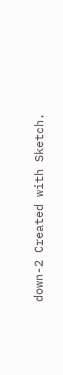down-2 Created with Sketch.